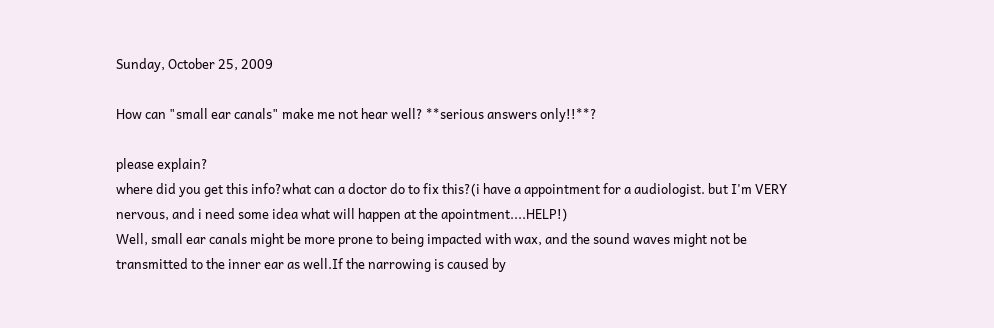Sunday, October 25, 2009

How can "small ear canals" make me not hear well? **serious answers only!!**?

please explain?
where did you get this info?what can a doctor do to fix this?(i have a appointment for a audiologist. but I'm VERY nervous, and i need some idea what will happen at the apointment....HELP!)
Well, small ear canals might be more prone to being impacted with wax, and the sound waves might not be transmitted to the inner ear as well.If the narrowing is caused by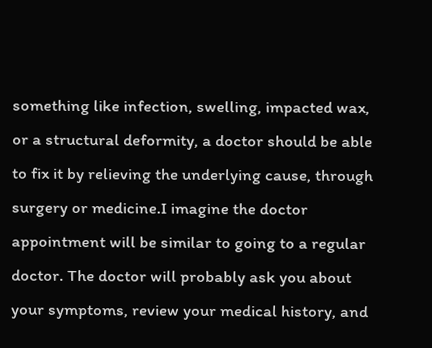something like infection, swelling, impacted wax, or a structural deformity, a doctor should be able to fix it by relieving the underlying cause, through surgery or medicine.I imagine the doctor appointment will be similar to going to a regular doctor. The doctor will probably ask you about your symptoms, review your medical history, and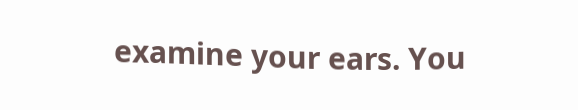examine your ears. You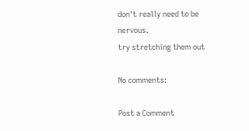don't really need to be nervous.
try stretching them out

No comments:

Post a Comment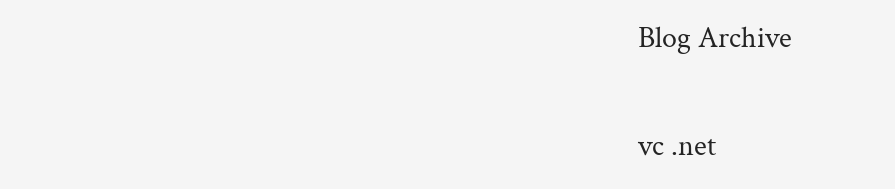Blog Archive

vc .net